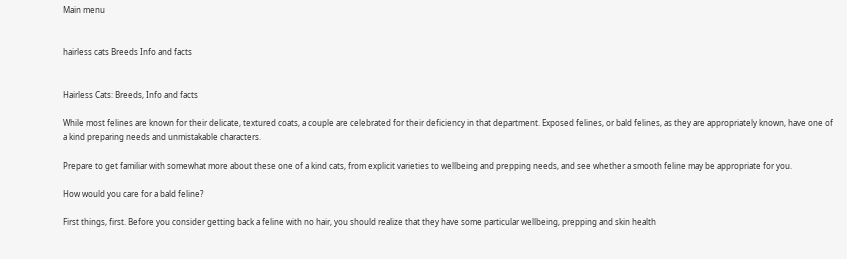Main menu


hairless cats Breeds Info and facts


Hairless Cats: Breeds, Info and facts

While most felines are known for their delicate, textured coats, a couple are celebrated for their deficiency in that department. Exposed felines, or bald felines, as they are appropriately known, have one of a kind preparing needs and unmistakable characters.

Prepare to get familiar with somewhat more about these one of a kind cats, from explicit varieties to wellbeing and prepping needs, and see whether a smooth feline may be appropriate for you.

How would you care for a bald feline?

First things, first. Before you consider getting back a feline with no hair, you should realize that they have some particular wellbeing, prepping and skin health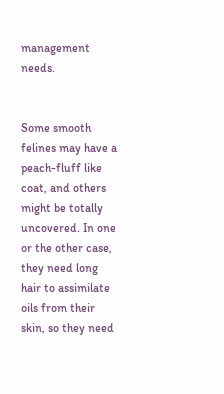management needs.


Some smooth felines may have a peach-fluff like coat, and others might be totally uncovered. In one or the other case, they need long hair to assimilate oils from their skin, so they need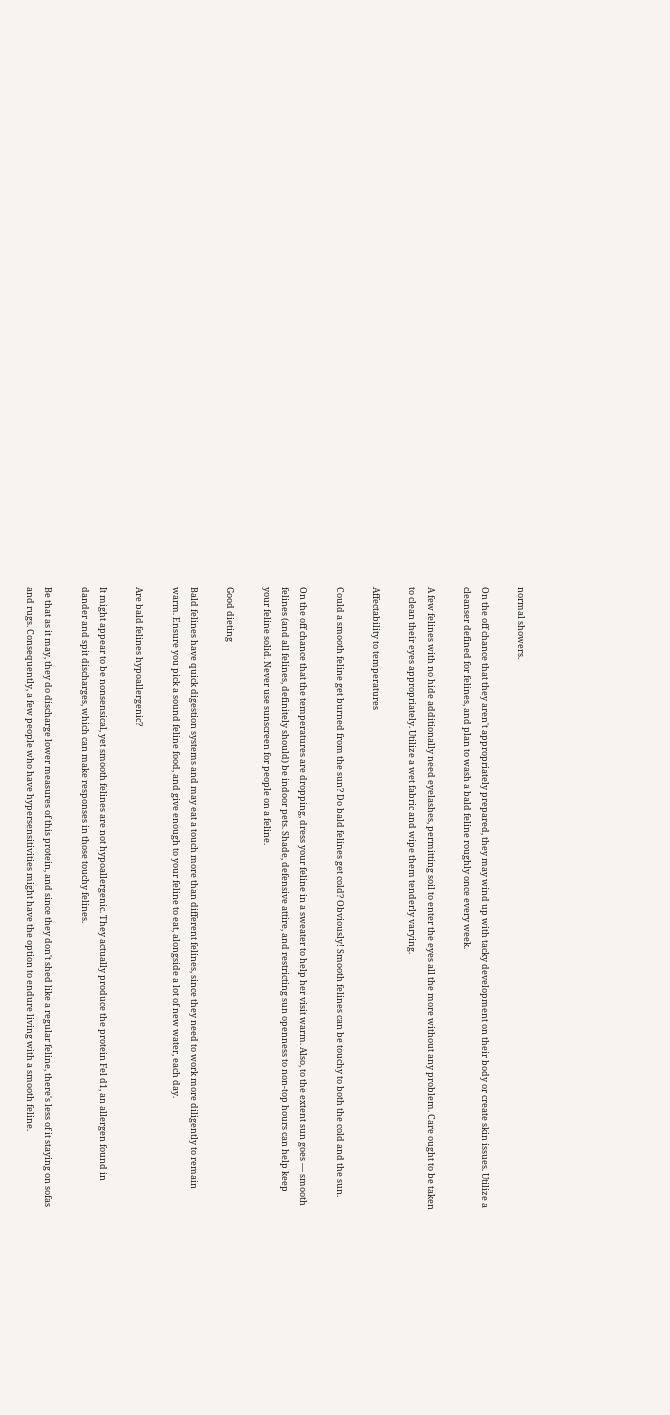normal showers.

On the off chance that they aren't appropriately prepared, they may wind up with tacky development on their body or create skin issues. Utilize a cleanser defined for felines, and plan to wash a bald feline roughly once every week.

A few felines with no hide additionally need eyelashes, permitting soil to enter the eyes all the more without any problem. Care ought to be taken to clean their eyes appropriately. Utilize a wet fabric and wipe them tenderly varying.

Affectability to temperatures

Could a smooth feline get burned from the sun? Do bald felines get cold? Obviously! Smooth felines can be touchy to both the cold and the sun.

On the off chance that the temperatures are dropping, dress your feline in a sweater to help her visit warm. Also, to the extent sun goes — smooth felines (and all felines, definitely should) be indoor pets. Shade, defensive attire, and restricting sun openness to non-top hours can help keep your feline solid. Never use sunscreen for people on a feline.

Good dieting

Bald felines have quick digestion systems and may eat a touch more than different felines, since they need to work more diligently to remain warm. Ensure you pick a sound feline food, and give enough to your feline to eat, alongside a lot of new water, each day.

Are bald felines hypoallergenic?

It might appear to be nonsensical, yet smooth felines are not hypoallergenic. They actually produce the protein Fel d1, an allergen found in dander and spit discharges, which can make responses in those touchy felines.

Be that as it may, they do discharge lower measures of this protein, and since they don't shed like a regular feline, there's less of it staying on sofas and rugs. Consequently, a few people who have hypersensitivities might have the option to endure living with a smooth feline.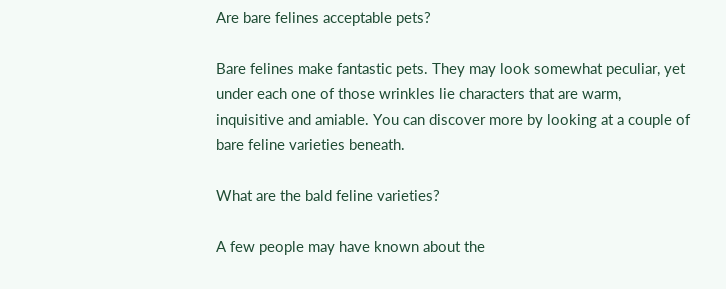Are bare felines acceptable pets?

Bare felines make fantastic pets. They may look somewhat peculiar, yet under each one of those wrinkles lie characters that are warm, inquisitive and amiable. You can discover more by looking at a couple of bare feline varieties beneath.

What are the bald feline varieties?

A few people may have known about the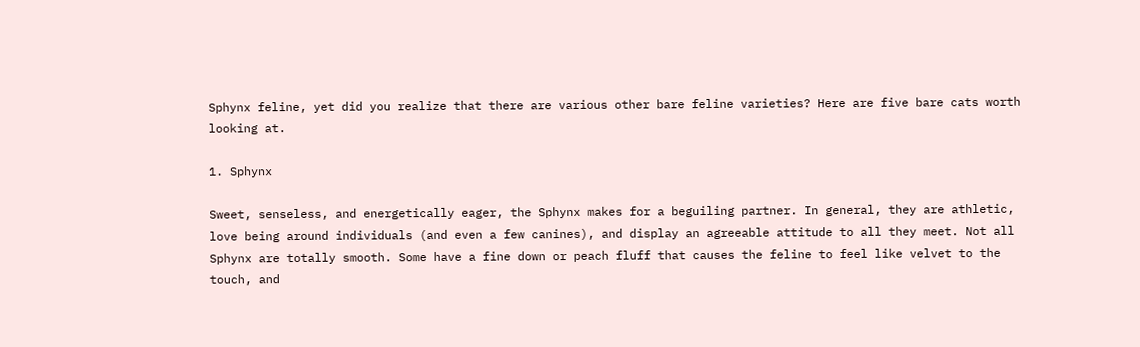Sphynx feline, yet did you realize that there are various other bare feline varieties? Here are five bare cats worth looking at.

1. Sphynx

Sweet, senseless, and energetically eager, the Sphynx makes for a beguiling partner. In general, they are athletic, love being around individuals (and even a few canines), and display an agreeable attitude to all they meet. Not all Sphynx are totally smooth. Some have a fine down or peach fluff that causes the feline to feel like velvet to the touch, and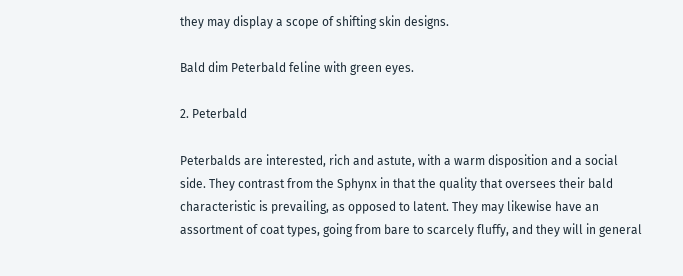they may display a scope of shifting skin designs.

Bald dim Peterbald feline with green eyes.

2. Peterbald

Peterbalds are interested, rich and astute, with a warm disposition and a social side. They contrast from the Sphynx in that the quality that oversees their bald characteristic is prevailing, as opposed to latent. They may likewise have an assortment of coat types, going from bare to scarcely fluffy, and they will in general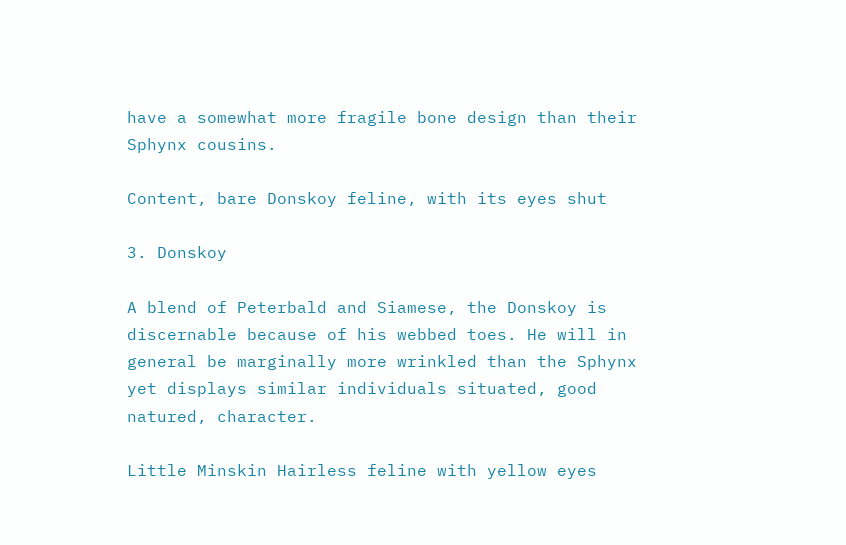have a somewhat more fragile bone design than their Sphynx cousins.

Content, bare Donskoy feline, with its eyes shut

3. Donskoy

A blend of Peterbald and Siamese, the Donskoy is discernable because of his webbed toes. He will in general be marginally more wrinkled than the Sphynx yet displays similar individuals situated, good natured, character.

Little Minskin Hairless feline with yellow eyes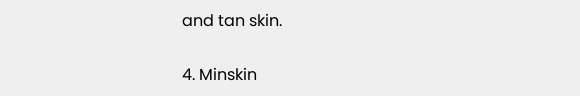and tan skin.

4. Minskin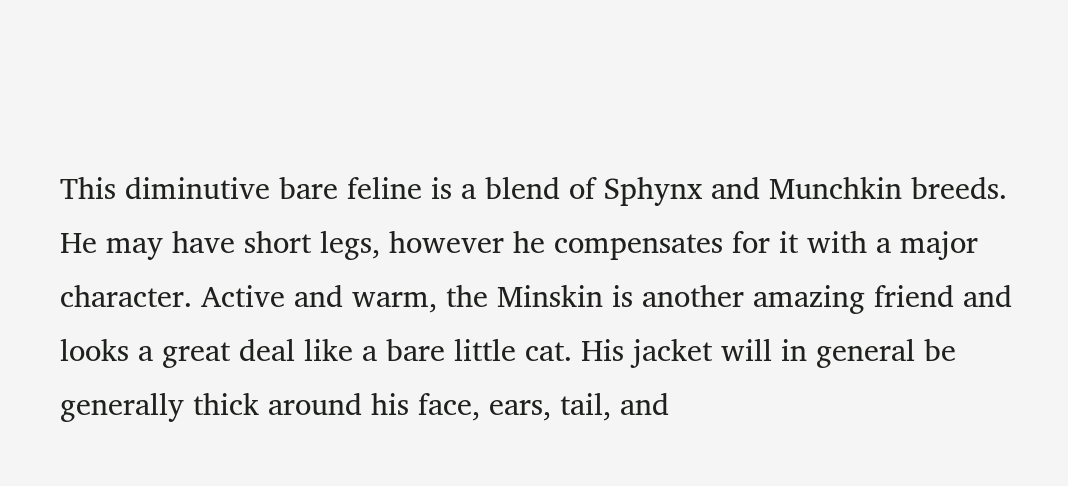This diminutive bare feline is a blend of Sphynx and Munchkin breeds. He may have short legs, however he compensates for it with a major character. Active and warm, the Minskin is another amazing friend and looks a great deal like a bare little cat. His jacket will in general be generally thick around his face, ears, tail, and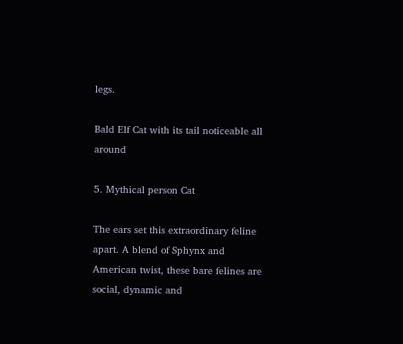legs.

Bald Elf Cat with its tail noticeable all around

5. Mythical person Cat

The ears set this extraordinary feline apart. A blend of Sphynx and American twist, these bare felines are social, dynamic and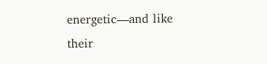energetic—and like their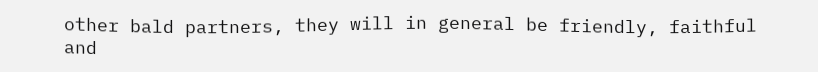other bald partners, they will in general be friendly, faithful and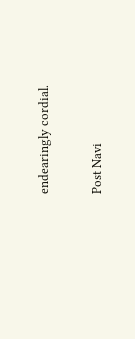endearingly cordial.

Post Navi